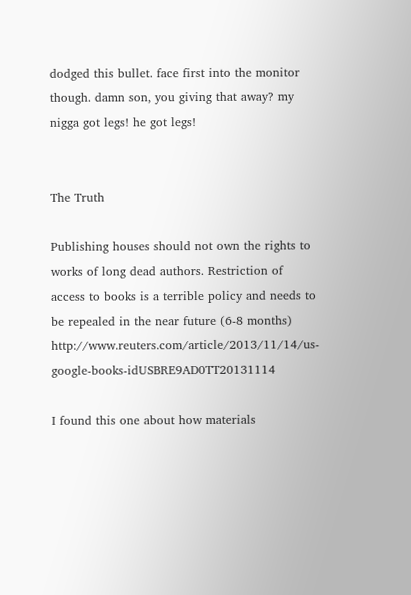dodged this bullet. face first into the monitor though. damn son, you giving that away? my nigga got legs! he got legs!


The Truth

Publishing houses should not own the rights to works of long dead authors. Restriction of access to books is a terrible policy and needs to be repealed in the near future (6-8 months)  http://www.reuters.com/article/2013/11/14/us-google-books-idUSBRE9AD0TT20131114

I found this one about how materials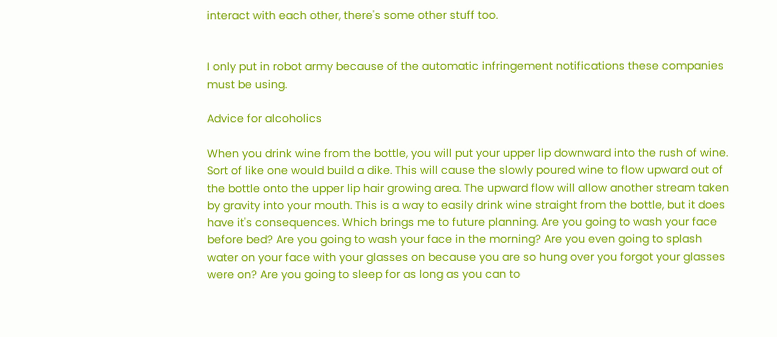interact with each other, there's some other stuff too.


I only put in robot army because of the automatic infringement notifications these companies must be using.

Advice for alcoholics

When you drink wine from the bottle, you will put your upper lip downward into the rush of wine. Sort of like one would build a dike. This will cause the slowly poured wine to flow upward out of the bottle onto the upper lip hair growing area. The upward flow will allow another stream taken by gravity into your mouth. This is a way to easily drink wine straight from the bottle, but it does have it's consequences. Which brings me to future planning. Are you going to wash your face before bed? Are you going to wash your face in the morning? Are you even going to splash water on your face with your glasses on because you are so hung over you forgot your glasses were on? Are you going to sleep for as long as you can to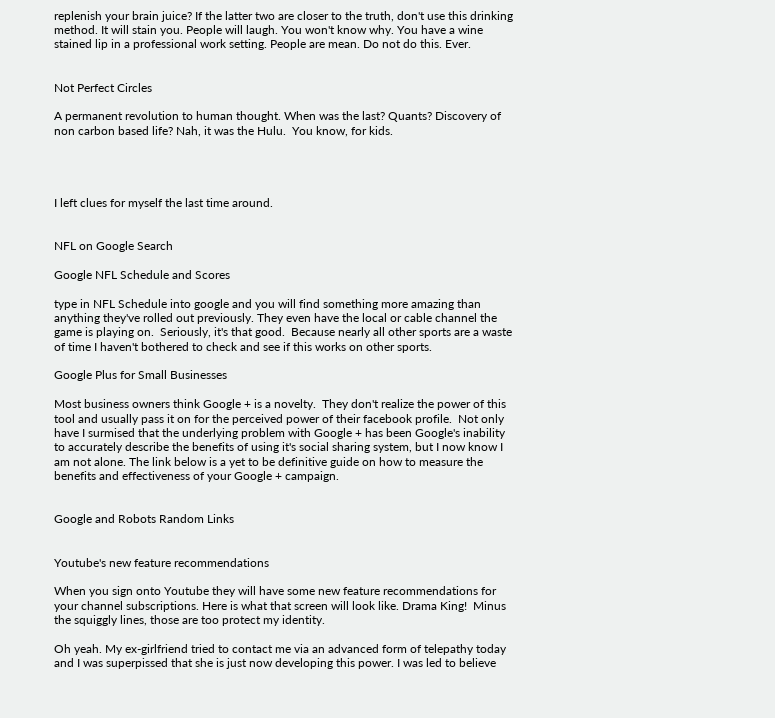replenish your brain juice? If the latter two are closer to the truth, don't use this drinking method. It will stain you. People will laugh. You won't know why. You have a wine stained lip in a professional work setting. People are mean. Do not do this. Ever.


Not Perfect Circles

A permanent revolution to human thought. When was the last? Quants? Discovery of non carbon based life? Nah, it was the Hulu.  You know, for kids.




I left clues for myself the last time around.


NFL on Google Search

Google NFL Schedule and Scores

type in NFL Schedule into google and you will find something more amazing than anything they've rolled out previously. They even have the local or cable channel the game is playing on.  Seriously, it's that good.  Because nearly all other sports are a waste of time I haven't bothered to check and see if this works on other sports.

Google Plus for Small Businesses

Most business owners think Google + is a novelty.  They don't realize the power of this tool and usually pass it on for the perceived power of their facebook profile.  Not only have I surmised that the underlying problem with Google + has been Google's inability to accurately describe the benefits of using it's social sharing system, but I now know I am not alone. The link below is a yet to be definitive guide on how to measure the benefits and effectiveness of your Google + campaign.


Google and Robots Random Links


Youtube's new feature recommendations

When you sign onto Youtube they will have some new feature recommendations for your channel subscriptions. Here is what that screen will look like. Drama King!  Minus the squiggly lines, those are too protect my identity.

Oh yeah. My ex-girlfriend tried to contact me via an advanced form of telepathy today and I was superpissed that she is just now developing this power. I was led to believe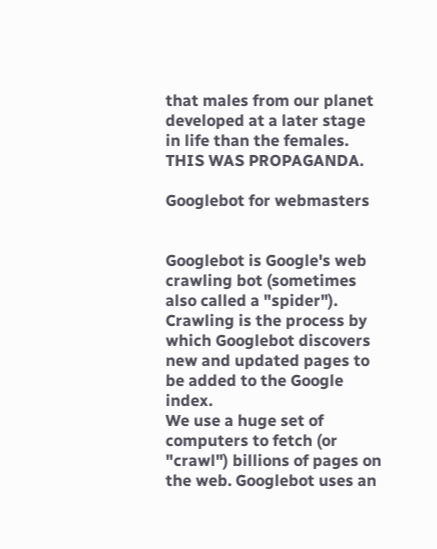that males from our planet developed at a later stage in life than the females. THIS WAS PROPAGANDA.

Googlebot for webmasters


Googlebot is Google's web crawling bot (sometimes also called a "spider"). Crawling is the process by which Googlebot discovers new and updated pages to be added to the Google index.
We use a huge set of computers to fetch (or "crawl") billions of pages on the web. Googlebot uses an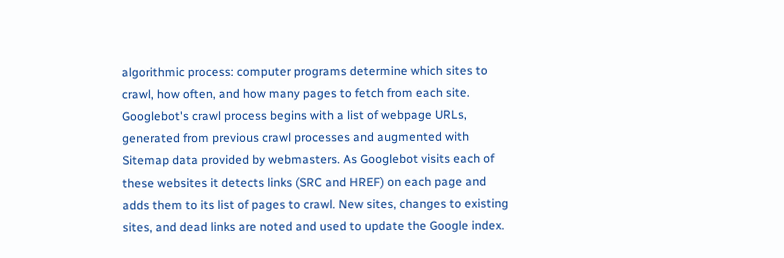algorithmic process: computer programs determine which sites to crawl, how often, and how many pages to fetch from each site.
Googlebot's crawl process begins with a list of webpage URLs, generated from previous crawl processes and augmented with Sitemap data provided by webmasters. As Googlebot visits each of these websites it detects links (SRC and HREF) on each page and adds them to its list of pages to crawl. New sites, changes to existing sites, and dead links are noted and used to update the Google index.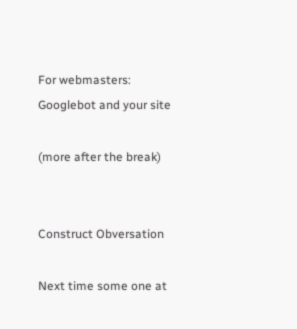For webmasters: Googlebot and your site

(more after the break)


Construct Obversation

Next time some one at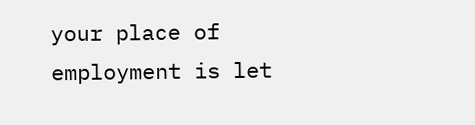your place of employment is let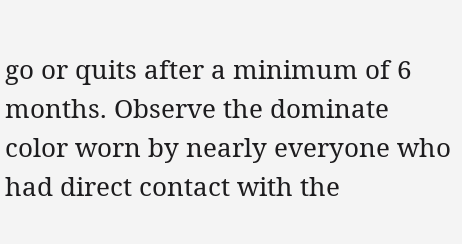go or quits after a minimum of 6 months. Observe the dominate color worn by nearly everyone who had direct contact with the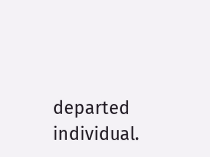departed individual.